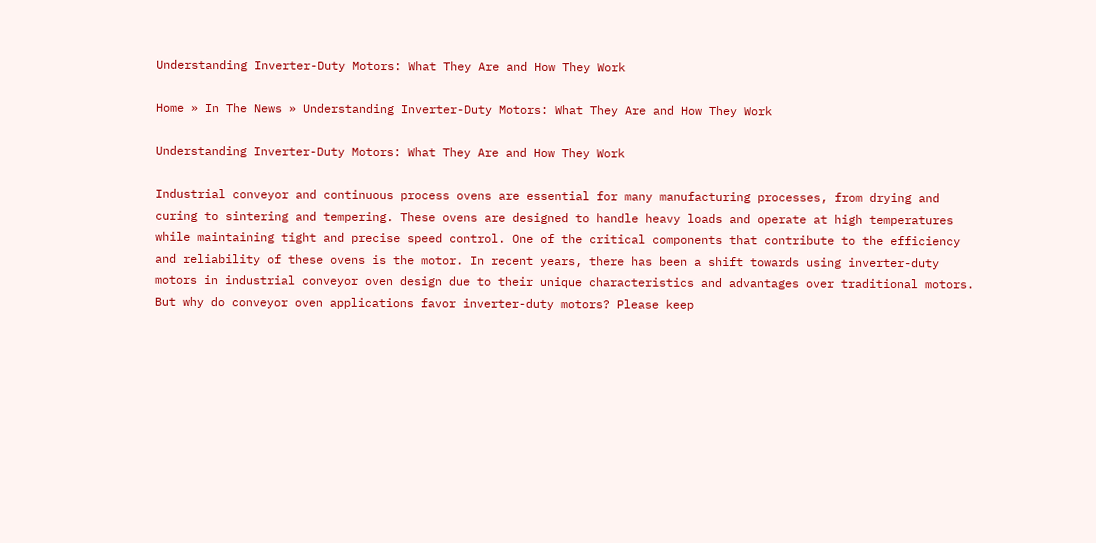Understanding Inverter-Duty Motors: What They Are and How They Work

Home » In The News » Understanding Inverter-Duty Motors: What They Are and How They Work

Understanding Inverter-Duty Motors: What They Are and How They Work

Industrial conveyor and continuous process ovens are essential for many manufacturing processes, from drying and curing to sintering and tempering. These ovens are designed to handle heavy loads and operate at high temperatures while maintaining tight and precise speed control. One of the critical components that contribute to the efficiency and reliability of these ovens is the motor. In recent years, there has been a shift towards using inverter-duty motors in industrial conveyor oven design due to their unique characteristics and advantages over traditional motors. But why do conveyor oven applications favor inverter-duty motors? Please keep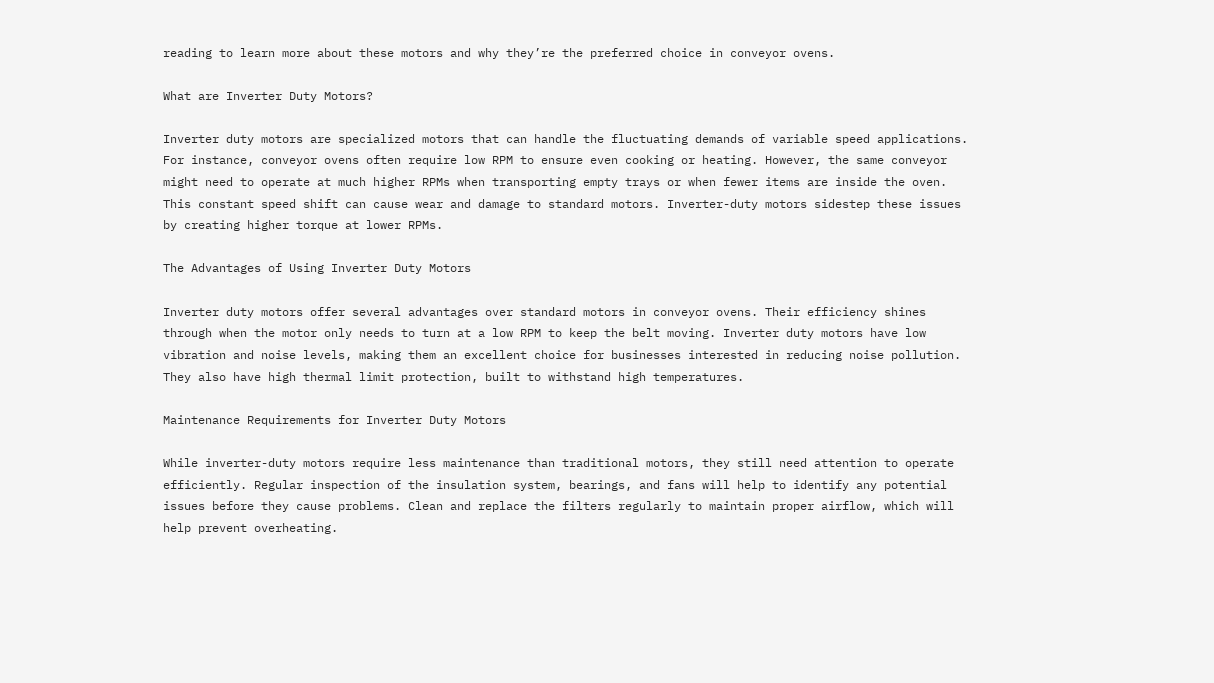reading to learn more about these motors and why they’re the preferred choice in conveyor ovens.

What are Inverter Duty Motors?

Inverter duty motors are specialized motors that can handle the fluctuating demands of variable speed applications. For instance, conveyor ovens often require low RPM to ensure even cooking or heating. However, the same conveyor might need to operate at much higher RPMs when transporting empty trays or when fewer items are inside the oven. This constant speed shift can cause wear and damage to standard motors. Inverter-duty motors sidestep these issues by creating higher torque at lower RPMs.

The Advantages of Using Inverter Duty Motors

Inverter duty motors offer several advantages over standard motors in conveyor ovens. Their efficiency shines through when the motor only needs to turn at a low RPM to keep the belt moving. Inverter duty motors have low vibration and noise levels, making them an excellent choice for businesses interested in reducing noise pollution. They also have high thermal limit protection, built to withstand high temperatures.

Maintenance Requirements for Inverter Duty Motors

While inverter-duty motors require less maintenance than traditional motors, they still need attention to operate efficiently. Regular inspection of the insulation system, bearings, and fans will help to identify any potential issues before they cause problems. Clean and replace the filters regularly to maintain proper airflow, which will help prevent overheating.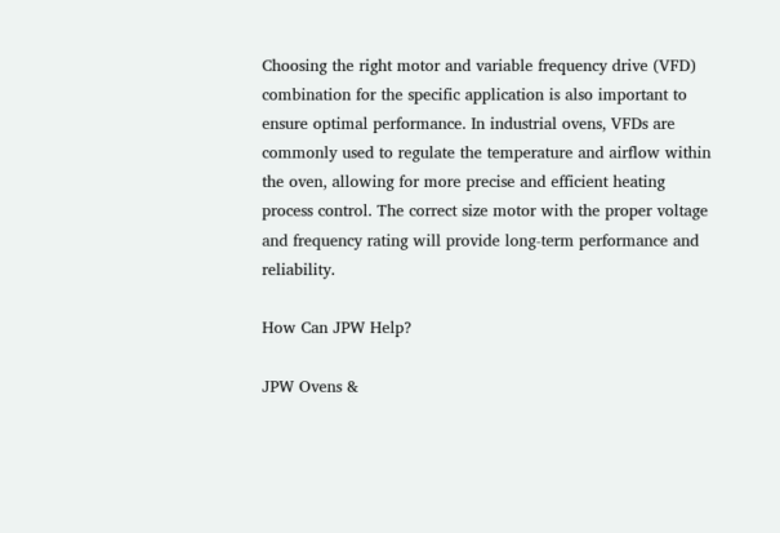Choosing the right motor and variable frequency drive (VFD) combination for the specific application is also important to ensure optimal performance. In industrial ovens, VFDs are commonly used to regulate the temperature and airflow within the oven, allowing for more precise and efficient heating process control. The correct size motor with the proper voltage and frequency rating will provide long-term performance and reliability.

How Can JPW Help?

JPW Ovens &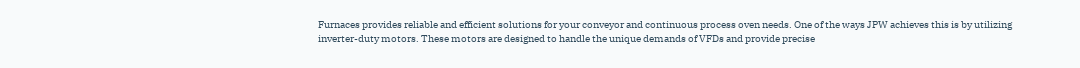Furnaces provides reliable and efficient solutions for your conveyor and continuous process oven needs. One of the ways JPW achieves this is by utilizing inverter-duty motors. These motors are designed to handle the unique demands of VFDs and provide precise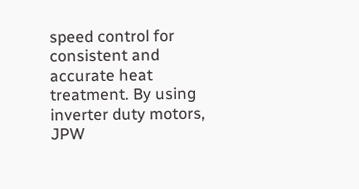speed control for consistent and accurate heat treatment. By using inverter duty motors, JPW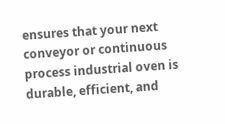ensures that your next conveyor or continuous process industrial oven is durable, efficient, and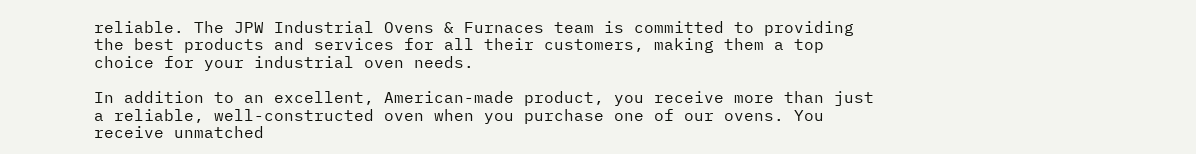reliable. The JPW Industrial Ovens & Furnaces team is committed to providing the best products and services for all their customers, making them a top choice for your industrial oven needs.

In addition to an excellent, American-made product, you receive more than just a reliable, well-constructed oven when you purchase one of our ovens. You receive unmatched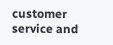customer service and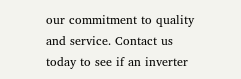our commitment to quality and service. Contact us today to see if an inverter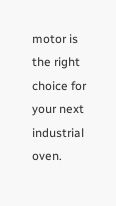motor is the right choice for your next industrial oven.